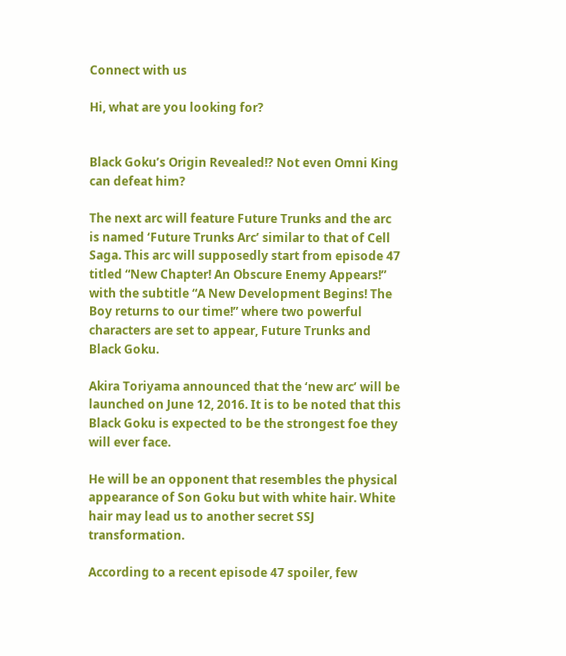Connect with us

Hi, what are you looking for?


Black Goku’s Origin Revealed!? Not even Omni King can defeat him?

The next arc will feature Future Trunks and the arc is named ‘Future Trunks Arc’ similar to that of Cell Saga. This arc will supposedly start from episode 47 titled “New Chapter! An Obscure Enemy Appears!” with the subtitle “A New Development Begins! The Boy returns to our time!” where two powerful characters are set to appear, Future Trunks and Black Goku.

Akira Toriyama announced that the ‘new arc’ will be launched on June 12, 2016. It is to be noted that this Black Goku is expected to be the strongest foe they will ever face.

He will be an opponent that resembles the physical appearance of Son Goku but with white hair. White hair may lead us to another secret SSJ transformation.

According to a recent episode 47 spoiler, few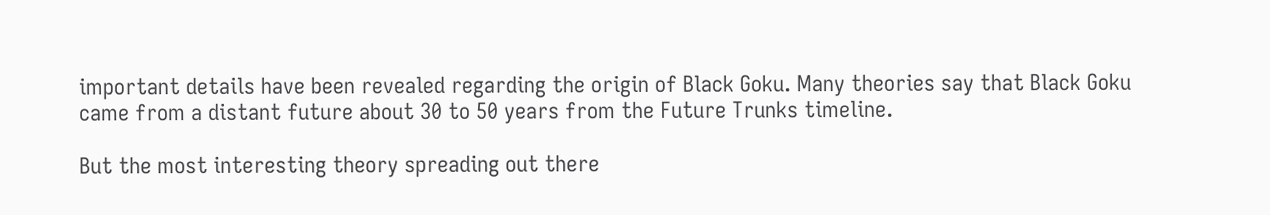important details have been revealed regarding the origin of Black Goku. Many theories say that Black Goku came from a distant future about 30 to 50 years from the Future Trunks timeline.

But the most interesting theory spreading out there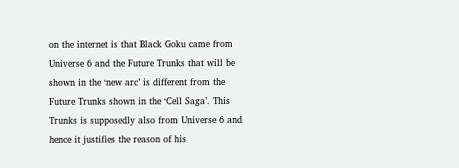on the internet is that Black Goku came from Universe 6 and the Future Trunks that will be shown in the ‘new arc’ is different from the Future Trunks shown in the ‘Cell Saga’. This Trunks is supposedly also from Universe 6 and hence it justifies the reason of his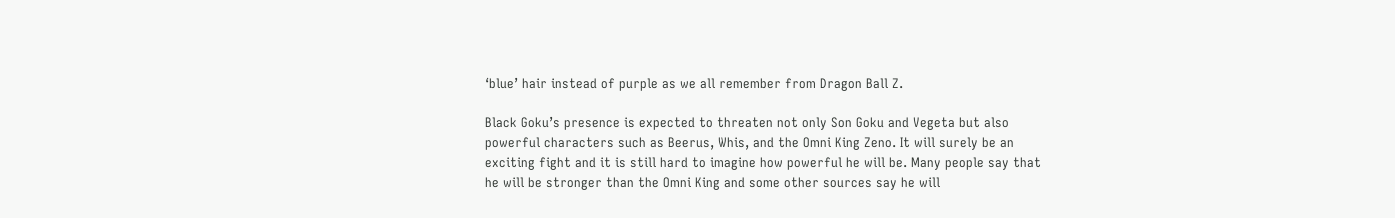‘blue’ hair instead of purple as we all remember from Dragon Ball Z.

Black Goku’s presence is expected to threaten not only Son Goku and Vegeta but also powerful characters such as Beerus, Whis, and the Omni King Zeno. It will surely be an exciting fight and it is still hard to imagine how powerful he will be. Many people say that he will be stronger than the Omni King and some other sources say he will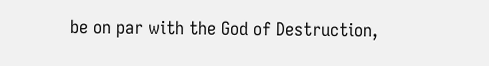be on par with the God of Destruction,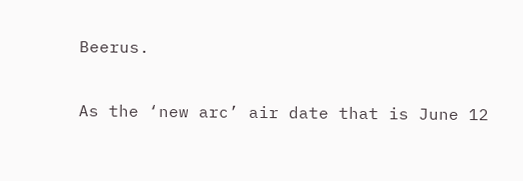Beerus.

As the ‘new arc’ air date that is June 12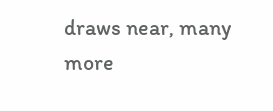draws near, many more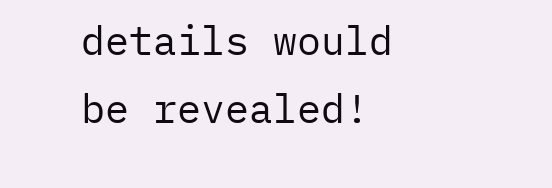details would be revealed!